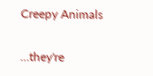Creepy Animals

…they're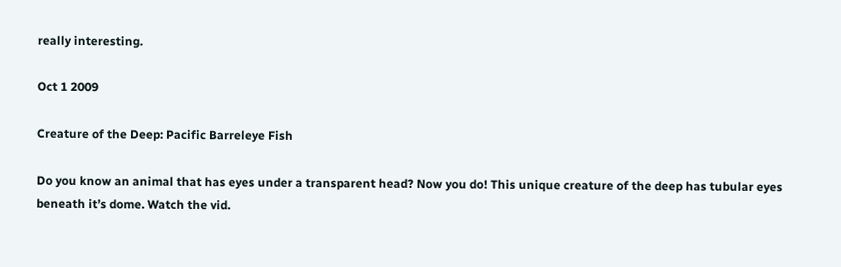really interesting.

Oct 1 2009

Creature of the Deep: Pacific Barreleye Fish

Do you know an animal that has eyes under a transparent head? Now you do! This unique creature of the deep has tubular eyes beneath it’s dome. Watch the vid.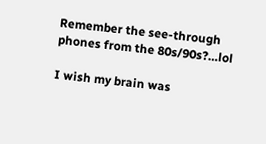Remember the see-through phones from the 80s/90s?…lol

I wish my brain was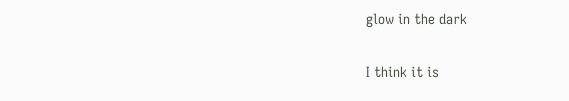glow in the dark

I think it is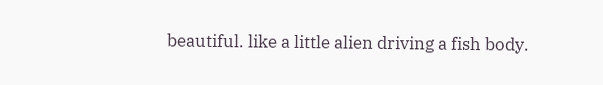beautiful. like a little alien driving a fish body.